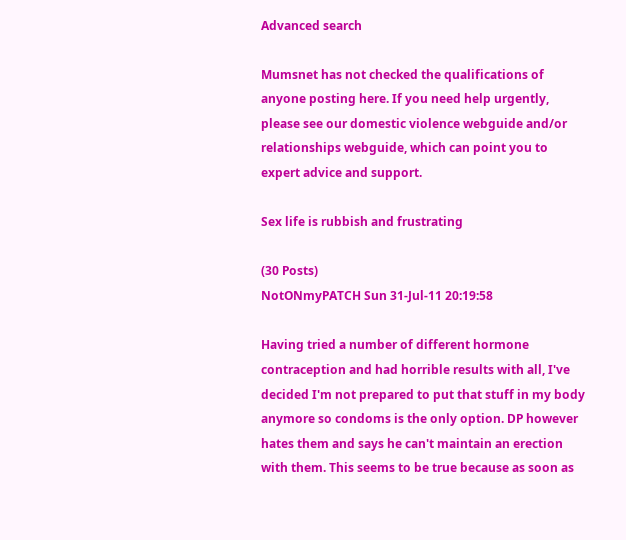Advanced search

Mumsnet has not checked the qualifications of anyone posting here. If you need help urgently, please see our domestic violence webguide and/or relationships webguide, which can point you to expert advice and support.

Sex life is rubbish and frustrating

(30 Posts)
NotONmyPATCH Sun 31-Jul-11 20:19:58

Having tried a number of different hormone contraception and had horrible results with all, I've decided I'm not prepared to put that stuff in my body anymore so condoms is the only option. DP however hates them and says he can't maintain an erection with them. This seems to be true because as soon as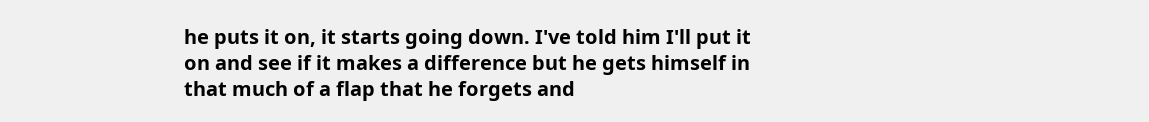he puts it on, it starts going down. I've told him I'll put it on and see if it makes a difference but he gets himself in that much of a flap that he forgets and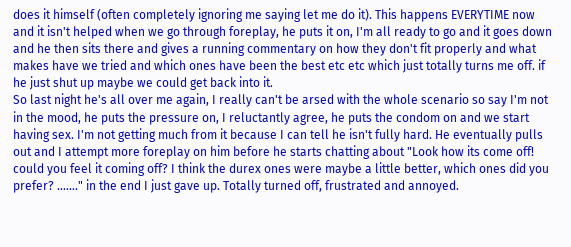does it himself (often completely ignoring me saying let me do it). This happens EVERYTIME now and it isn't helped when we go through foreplay, he puts it on, I'm all ready to go and it goes down and he then sits there and gives a running commentary on how they don't fit properly and what makes have we tried and which ones have been the best etc etc which just totally turns me off. if he just shut up maybe we could get back into it.
So last night he's all over me again, I really can't be arsed with the whole scenario so say I'm not in the mood, he puts the pressure on, I reluctantly agree, he puts the condom on and we start having sex. I'm not getting much from it because I can tell he isn't fully hard. He eventually pulls out and I attempt more foreplay on him before he starts chatting about "Look how its come off! could you feel it coming off? I think the durex ones were maybe a little better, which ones did you prefer? ......." in the end I just gave up. Totally turned off, frustrated and annoyed.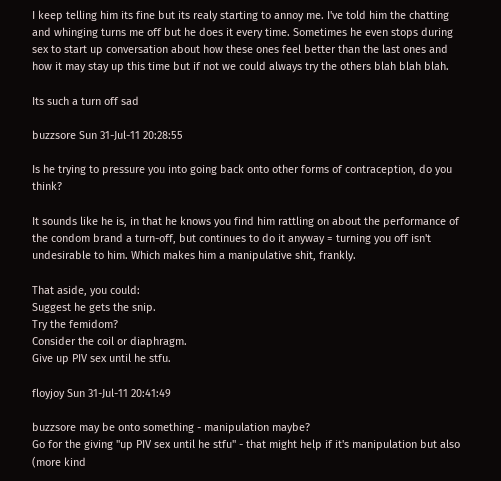I keep telling him its fine but its realy starting to annoy me. I've told him the chatting and whinging turns me off but he does it every time. Sometimes he even stops during sex to start up conversation about how these ones feel better than the last ones and how it may stay up this time but if not we could always try the others blah blah blah.

Its such a turn off sad

buzzsore Sun 31-Jul-11 20:28:55

Is he trying to pressure you into going back onto other forms of contraception, do you think?

It sounds like he is, in that he knows you find him rattling on about the performance of the condom brand a turn-off, but continues to do it anyway = turning you off isn't undesirable to him. Which makes him a manipulative shit, frankly.

That aside, you could:
Suggest he gets the snip.
Try the femidom?
Consider the coil or diaphragm.
Give up PIV sex until he stfu.

floyjoy Sun 31-Jul-11 20:41:49

buzzsore may be onto something - manipulation maybe?
Go for the giving "up PIV sex until he stfu" - that might help if it's manipulation but also (more kind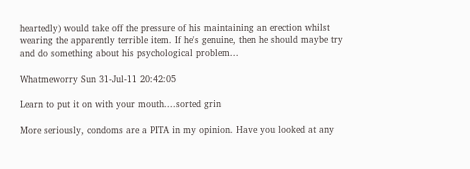heartedly) would take off the pressure of his maintaining an erection whilst wearing the apparently terrible item. If he's genuine, then he should maybe try and do something about his psychological problem...

Whatmeworry Sun 31-Jul-11 20:42:05

Learn to put it on with your mouth....sorted grin

More seriously, condoms are a PITA in my opinion. Have you looked at any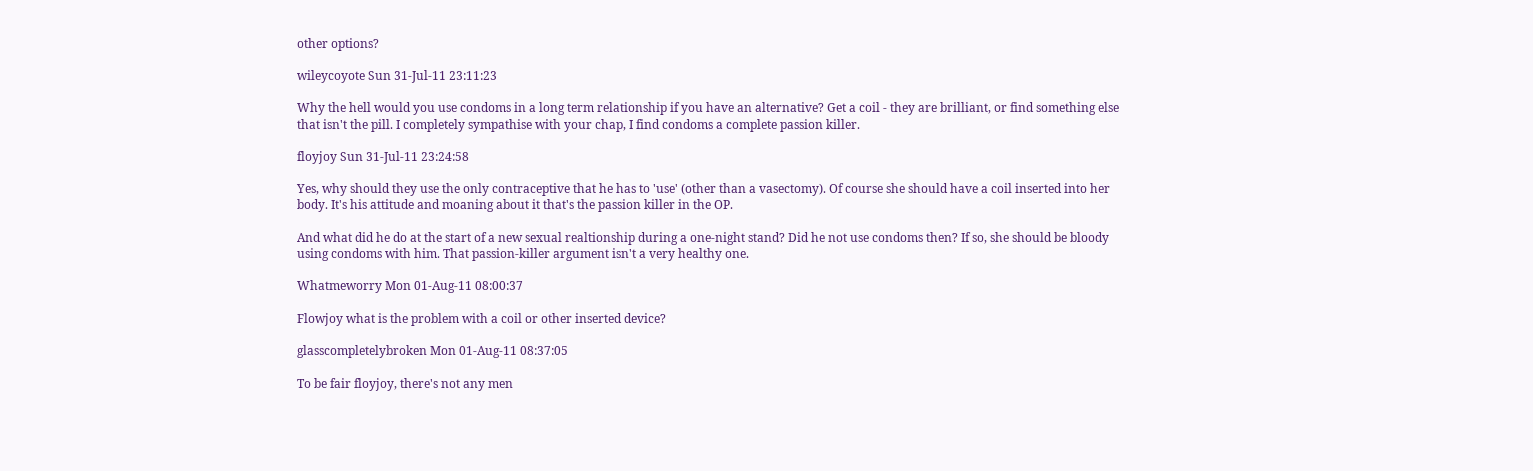other options?

wileycoyote Sun 31-Jul-11 23:11:23

Why the hell would you use condoms in a long term relationship if you have an alternative? Get a coil - they are brilliant, or find something else that isn't the pill. I completely sympathise with your chap, I find condoms a complete passion killer.

floyjoy Sun 31-Jul-11 23:24:58

Yes, why should they use the only contraceptive that he has to 'use' (other than a vasectomy). Of course she should have a coil inserted into her body. It's his attitude and moaning about it that's the passion killer in the OP.

And what did he do at the start of a new sexual realtionship during a one-night stand? Did he not use condoms then? If so, she should be bloody using condoms with him. That passion-killer argument isn't a very healthy one.

Whatmeworry Mon 01-Aug-11 08:00:37

Flowjoy what is the problem with a coil or other inserted device?

glasscompletelybroken Mon 01-Aug-11 08:37:05

To be fair floyjoy, there's not any men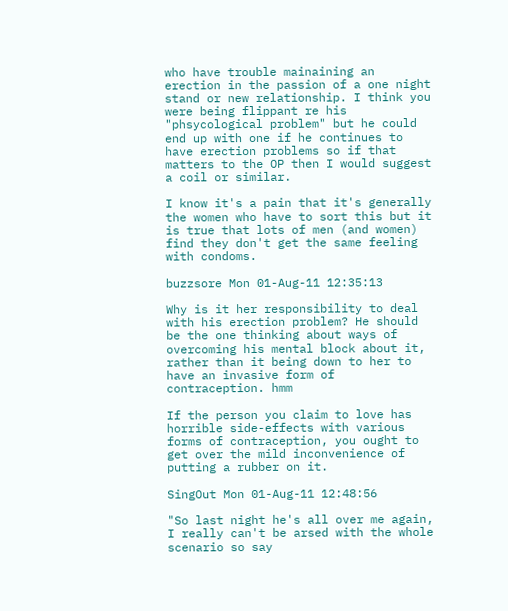who have trouble mainaining an erection in the passion of a one night stand or new relationship. I think you were being flippant re his "phsycological problem" but he could end up with one if he continues to have erection problems so if that matters to the OP then I would suggest a coil or similar.

I know it's a pain that it's generally the women who have to sort this but it is true that lots of men (and women) find they don't get the same feeling with condoms.

buzzsore Mon 01-Aug-11 12:35:13

Why is it her responsibility to deal with his erection problem? He should be the one thinking about ways of overcoming his mental block about it, rather than it being down to her to have an invasive form of contraception. hmm

If the person you claim to love has horrible side-effects with various forms of contraception, you ought to get over the mild inconvenience of putting a rubber on it.

SingOut Mon 01-Aug-11 12:48:56

"So last night he's all over me again, I really can't be arsed with the whole scenario so say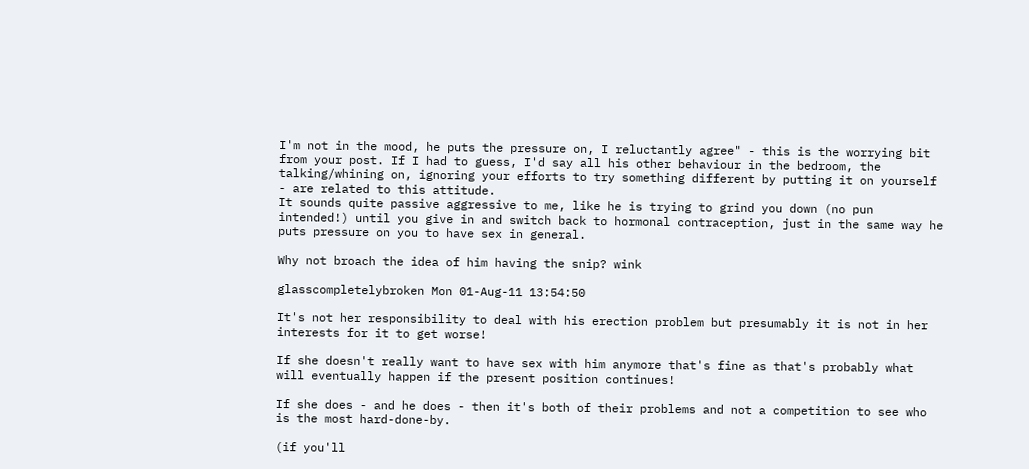I'm not in the mood, he puts the pressure on, I reluctantly agree" - this is the worrying bit from your post. If I had to guess, I'd say all his other behaviour in the bedroom, the talking/whining on, ignoring your efforts to try something different by putting it on yourself - are related to this attitude.
It sounds quite passive aggressive to me, like he is trying to grind you down (no pun intended!) until you give in and switch back to hormonal contraception, just in the same way he puts pressure on you to have sex in general.

Why not broach the idea of him having the snip? wink

glasscompletelybroken Mon 01-Aug-11 13:54:50

It's not her responsibility to deal with his erection problem but presumably it is not in her interests for it to get worse!

If she doesn't really want to have sex with him anymore that's fine as that's probably what will eventually happen if the present position continues!

If she does - and he does - then it's both of their problems and not a competition to see who is the most hard-done-by.

(if you'll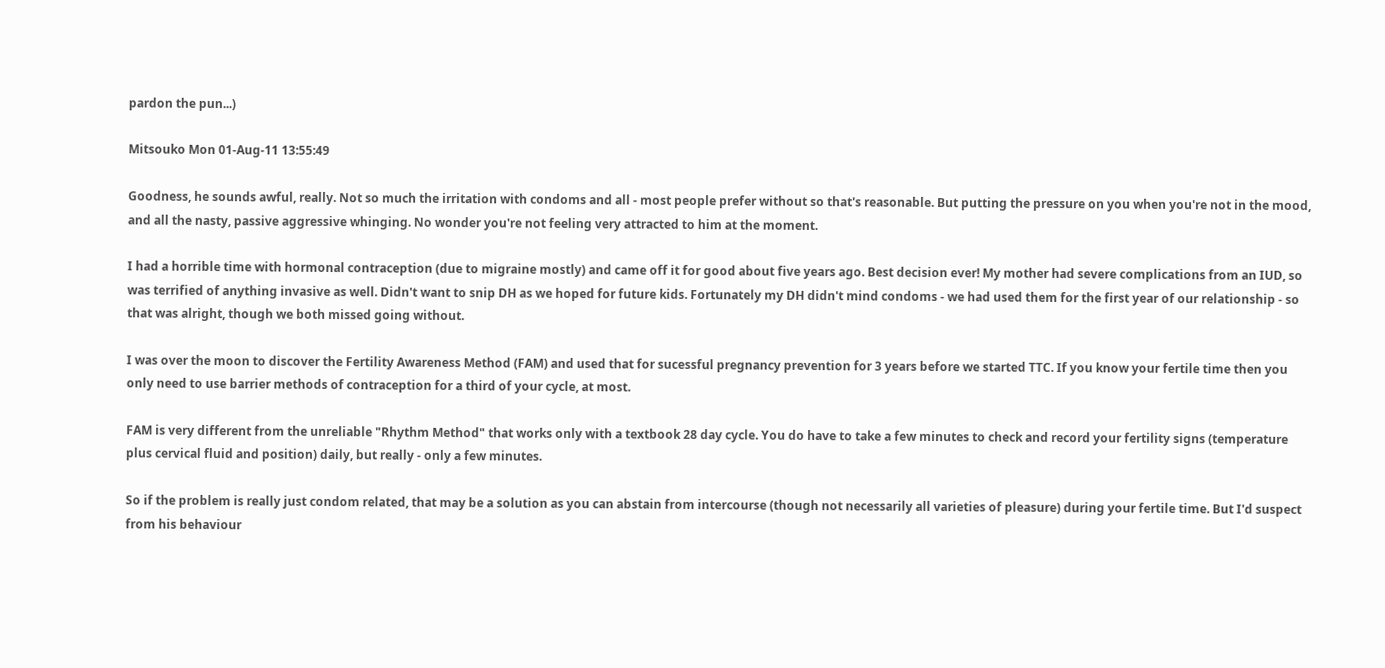pardon the pun...)

Mitsouko Mon 01-Aug-11 13:55:49

Goodness, he sounds awful, really. Not so much the irritation with condoms and all - most people prefer without so that's reasonable. But putting the pressure on you when you're not in the mood, and all the nasty, passive aggressive whinging. No wonder you're not feeling very attracted to him at the moment.

I had a horrible time with hormonal contraception (due to migraine mostly) and came off it for good about five years ago. Best decision ever! My mother had severe complications from an IUD, so was terrified of anything invasive as well. Didn't want to snip DH as we hoped for future kids. Fortunately my DH didn't mind condoms - we had used them for the first year of our relationship - so that was alright, though we both missed going without.

I was over the moon to discover the Fertility Awareness Method (FAM) and used that for sucessful pregnancy prevention for 3 years before we started TTC. If you know your fertile time then you only need to use barrier methods of contraception for a third of your cycle, at most.

FAM is very different from the unreliable "Rhythm Method" that works only with a textbook 28 day cycle. You do have to take a few minutes to check and record your fertility signs (temperature plus cervical fluid and position) daily, but really - only a few minutes.

So if the problem is really just condom related, that may be a solution as you can abstain from intercourse (though not necessarily all varieties of pleasure) during your fertile time. But I'd suspect from his behaviour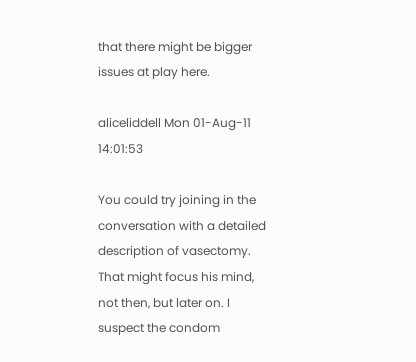that there might be bigger issues at play here.

aliceliddell Mon 01-Aug-11 14:01:53

You could try joining in the conversation with a detailed description of vasectomy. That might focus his mind, not then, but later on. I suspect the condom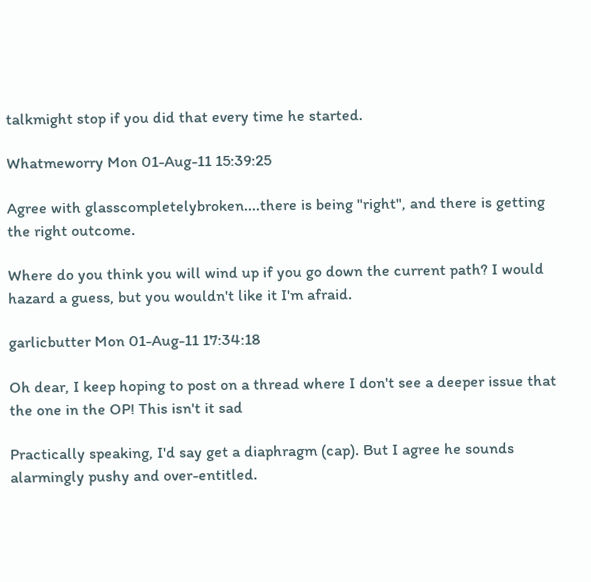talkmight stop if you did that every time he started.

Whatmeworry Mon 01-Aug-11 15:39:25

Agree with glasscompletelybroken....there is being "right", and there is getting the right outcome.

Where do you think you will wind up if you go down the current path? I would hazard a guess, but you wouldn't like it I'm afraid.

garlicbutter Mon 01-Aug-11 17:34:18

Oh dear, I keep hoping to post on a thread where I don't see a deeper issue that the one in the OP! This isn't it sad

Practically speaking, I'd say get a diaphragm (cap). But I agree he sounds alarmingly pushy and over-entitled.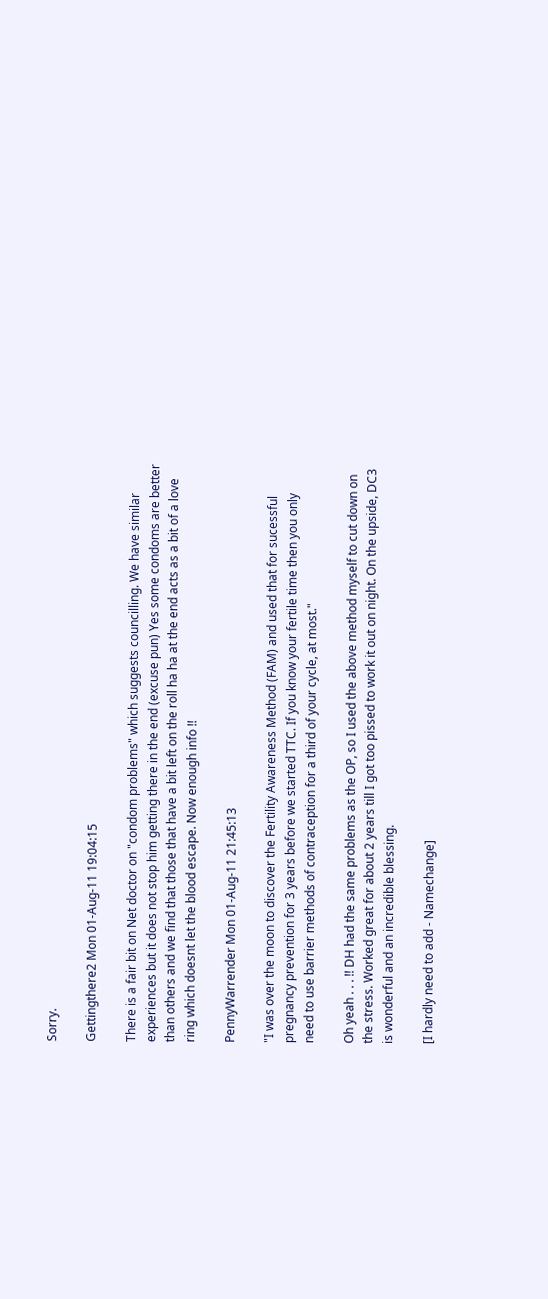Sorry.

Gettingthere2 Mon 01-Aug-11 19:04:15

There is a fair bit on Net doctor on "condom problems" which suggests councilling. We have similar experiences but it does not stop him getting there in the end (excuse pun) Yes some condoms are better than others and we find that those that have a bit left on the roll ha ha at the end acts as a bit of a love ring which doesnt let the blood escape. Now enough info !!

PennyWarrender Mon 01-Aug-11 21:45:13

"I was over the moon to discover the Fertility Awareness Method (FAM) and used that for sucessful pregnancy prevention for 3 years before we started TTC. If you know your fertile time then you only need to use barrier methods of contraception for a third of your cycle, at most."

Oh yeah . . . !! DH had the same problems as the OP, so I used the above method myself to cut down on the stress. Worked great for about 2 years till I got too pissed to work it out on night. On the upside, DC3 is wonderful and an incredible blessing.

[I hardly need to add - Namechange]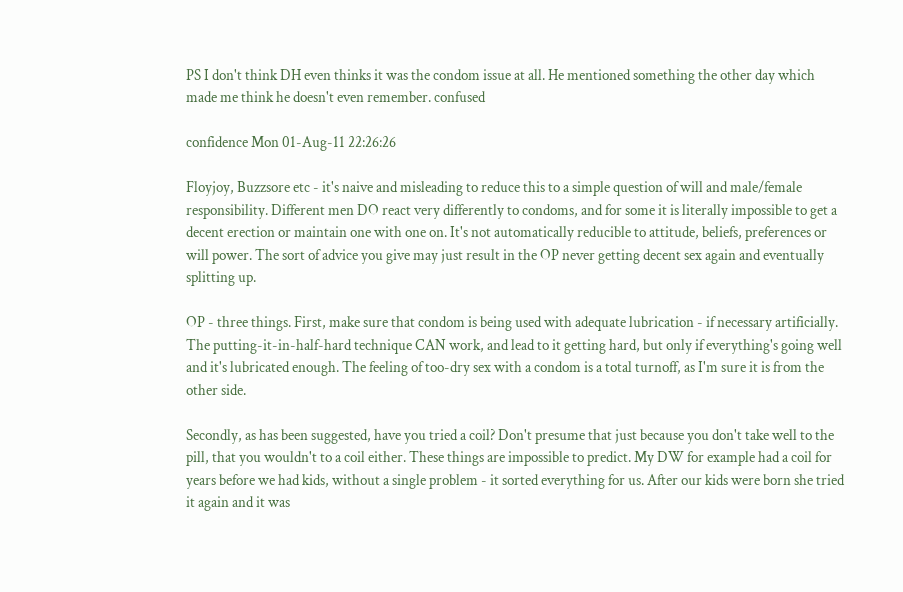PS I don't think DH even thinks it was the condom issue at all. He mentioned something the other day which made me think he doesn't even remember. confused

confidence Mon 01-Aug-11 22:26:26

Floyjoy, Buzzsore etc - it's naive and misleading to reduce this to a simple question of will and male/female responsibility. Different men DO react very differently to condoms, and for some it is literally impossible to get a decent erection or maintain one with one on. It's not automatically reducible to attitude, beliefs, preferences or will power. The sort of advice you give may just result in the OP never getting decent sex again and eventually splitting up.

OP - three things. First, make sure that condom is being used with adequate lubrication - if necessary artificially. The putting-it-in-half-hard technique CAN work, and lead to it getting hard, but only if everything's going well and it's lubricated enough. The feeling of too-dry sex with a condom is a total turnoff, as I'm sure it is from the other side.

Secondly, as has been suggested, have you tried a coil? Don't presume that just because you don't take well to the pill, that you wouldn't to a coil either. These things are impossible to predict. My DW for example had a coil for years before we had kids, without a single problem - it sorted everything for us. After our kids were born she tried it again and it was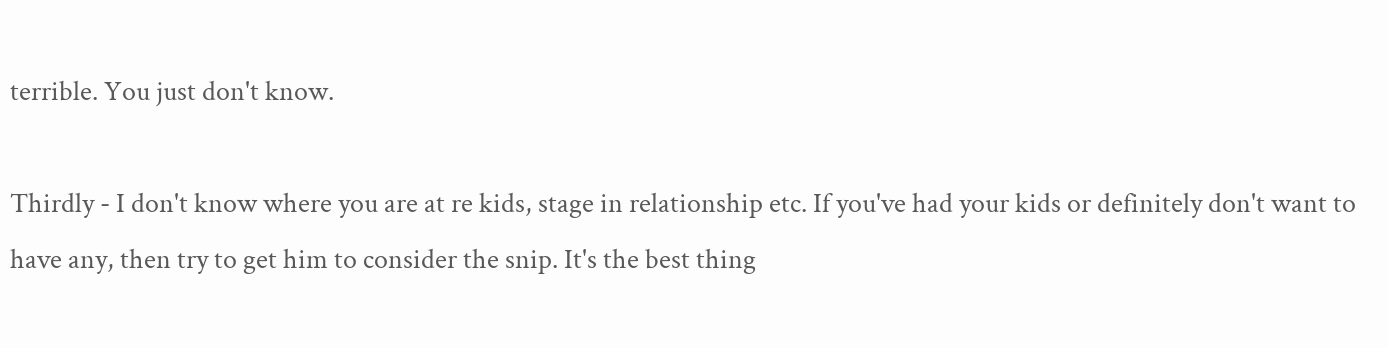terrible. You just don't know.

Thirdly - I don't know where you are at re kids, stage in relationship etc. If you've had your kids or definitely don't want to have any, then try to get him to consider the snip. It's the best thing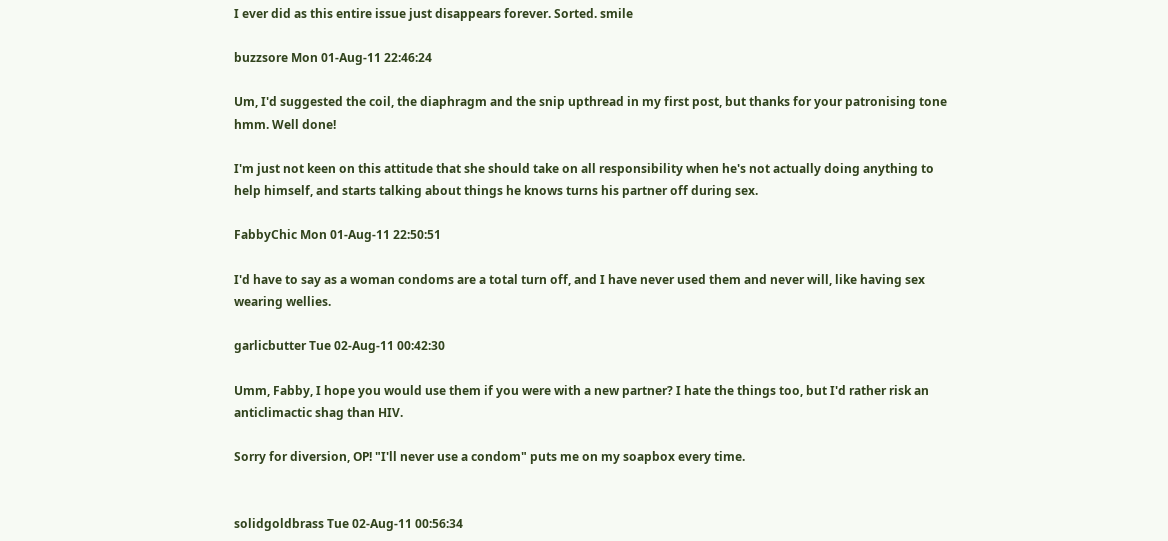I ever did as this entire issue just disappears forever. Sorted. smile

buzzsore Mon 01-Aug-11 22:46:24

Um, I'd suggested the coil, the diaphragm and the snip upthread in my first post, but thanks for your patronising tone hmm. Well done!

I'm just not keen on this attitude that she should take on all responsibility when he's not actually doing anything to help himself, and starts talking about things he knows turns his partner off during sex.

FabbyChic Mon 01-Aug-11 22:50:51

I'd have to say as a woman condoms are a total turn off, and I have never used them and never will, like having sex wearing wellies.

garlicbutter Tue 02-Aug-11 00:42:30

Umm, Fabby, I hope you would use them if you were with a new partner? I hate the things too, but I'd rather risk an anticlimactic shag than HIV.

Sorry for diversion, OP! "I'll never use a condom" puts me on my soapbox every time.


solidgoldbrass Tue 02-Aug-11 00:56:34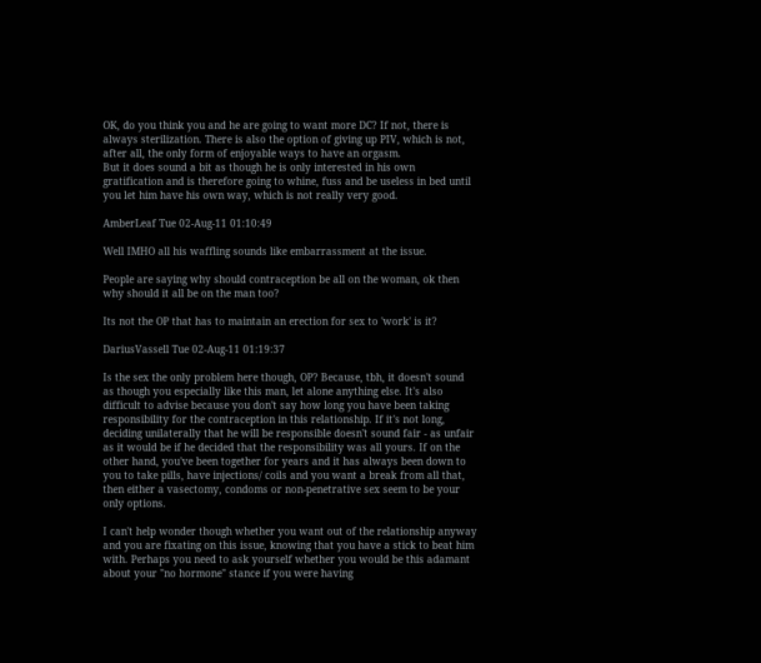OK, do you think you and he are going to want more DC? If not, there is always sterilization. There is also the option of giving up PIV, which is not, after all, the only form of enjoyable ways to have an orgasm.
But it does sound a bit as though he is only interested in his own gratification and is therefore going to whine, fuss and be useless in bed until you let him have his own way, which is not really very good.

AmberLeaf Tue 02-Aug-11 01:10:49

Well IMHO all his waffling sounds like embarrassment at the issue.

People are saying why should contraception be all on the woman, ok then why should it all be on the man too?

Its not the OP that has to maintain an erection for sex to 'work' is it?

DariusVassell Tue 02-Aug-11 01:19:37

Is the sex the only problem here though, OP? Because, tbh, it doesn't sound as though you especially like this man, let alone anything else. It's also difficult to advise because you don't say how long you have been taking responsibility for the contraception in this relationship. If it's not long, deciding unilaterally that he will be responsible doesn't sound fair - as unfair as it would be if he decided that the responsibility was all yours. If on the other hand, you've been together for years and it has always been down to you to take pills, have injections/ coils and you want a break from all that, then either a vasectomy, condoms or non-penetrative sex seem to be your only options.

I can't help wonder though whether you want out of the relationship anyway and you are fixating on this issue, knowing that you have a stick to beat him with. Perhaps you need to ask yourself whether you would be this adamant about your "no hormone" stance if you were having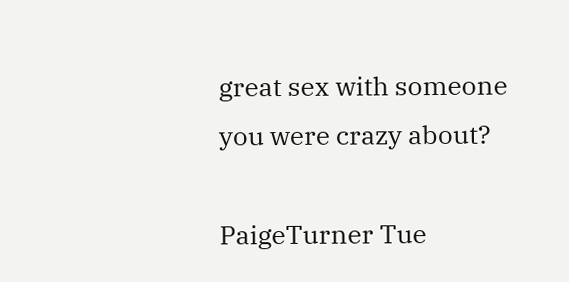great sex with someone you were crazy about?

PaigeTurner Tue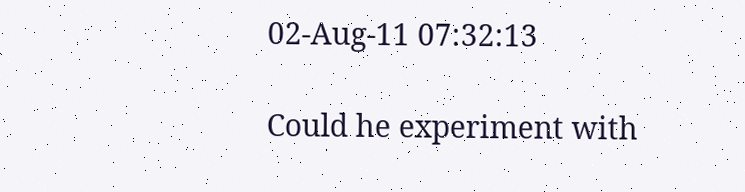02-Aug-11 07:32:13

Could he experiment with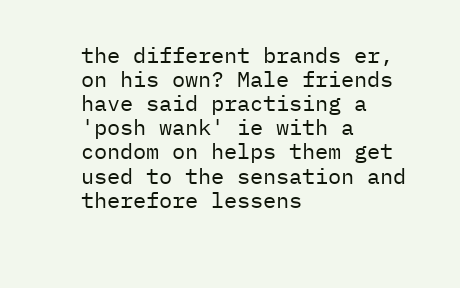the different brands er, on his own? Male friends have said practising a 'posh wank' ie with a condom on helps them get used to the sensation and therefore lessens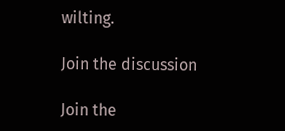wilting.

Join the discussion

Join the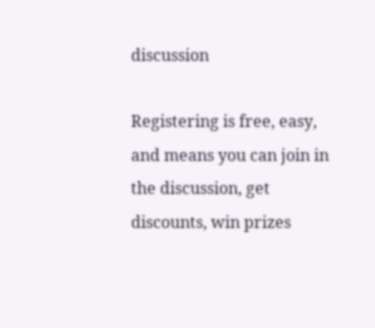discussion

Registering is free, easy, and means you can join in the discussion, get discounts, win prizes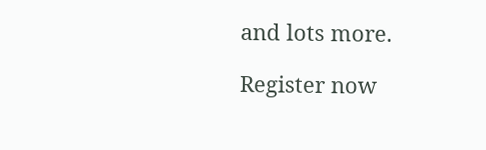and lots more.

Register now